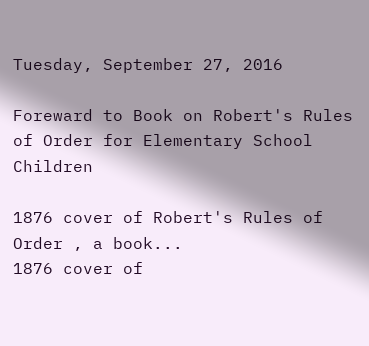Tuesday, September 27, 2016

Foreward to Book on Robert's Rules of Order for Elementary School Children

1876 cover of Robert's Rules of Order , a book...
1876 cover of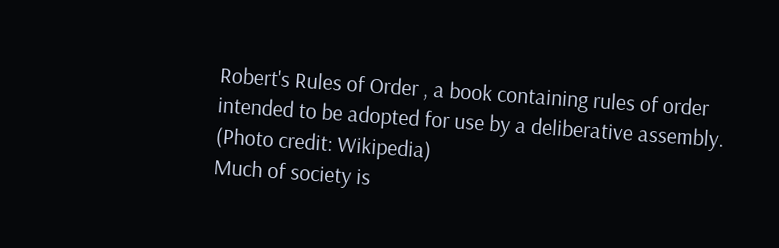Robert's Rules of Order , a book containing rules of order intended to be adopted for use by a deliberative assembly. (Photo credit: Wikipedia)
Much of society is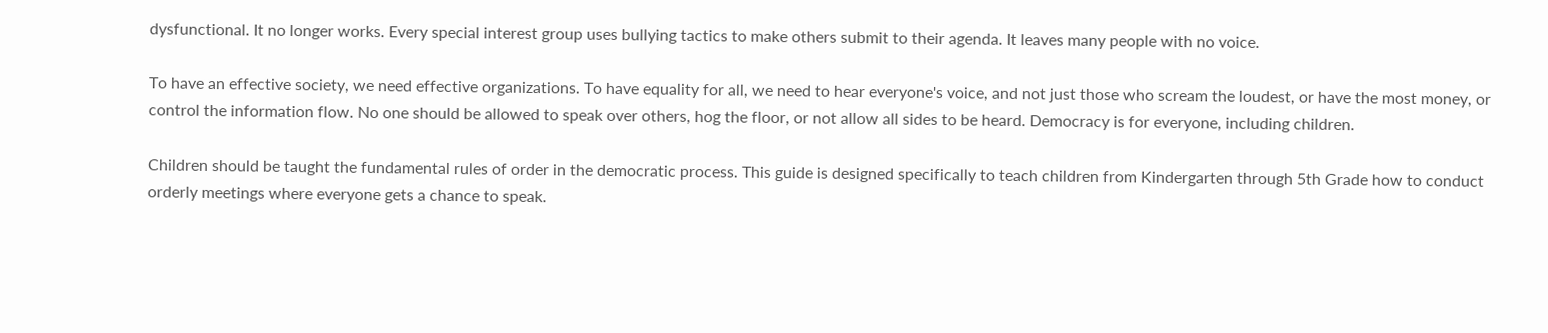dysfunctional. It no longer works. Every special interest group uses bullying tactics to make others submit to their agenda. It leaves many people with no voice.

To have an effective society, we need effective organizations. To have equality for all, we need to hear everyone's voice, and not just those who scream the loudest, or have the most money, or control the information flow. No one should be allowed to speak over others, hog the floor, or not allow all sides to be heard. Democracy is for everyone, including children.

Children should be taught the fundamental rules of order in the democratic process. This guide is designed specifically to teach children from Kindergarten through 5th Grade how to conduct orderly meetings where everyone gets a chance to speak.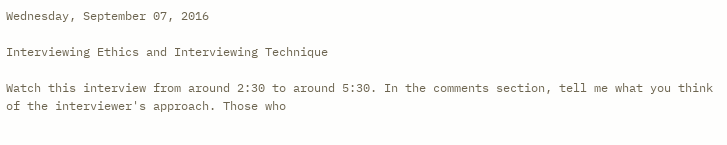Wednesday, September 07, 2016

Interviewing Ethics and Interviewing Technique

Watch this interview from around 2:30 to around 5:30. In the comments section, tell me what you think of the interviewer's approach. Those who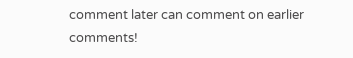comment later can comment on earlier comments!